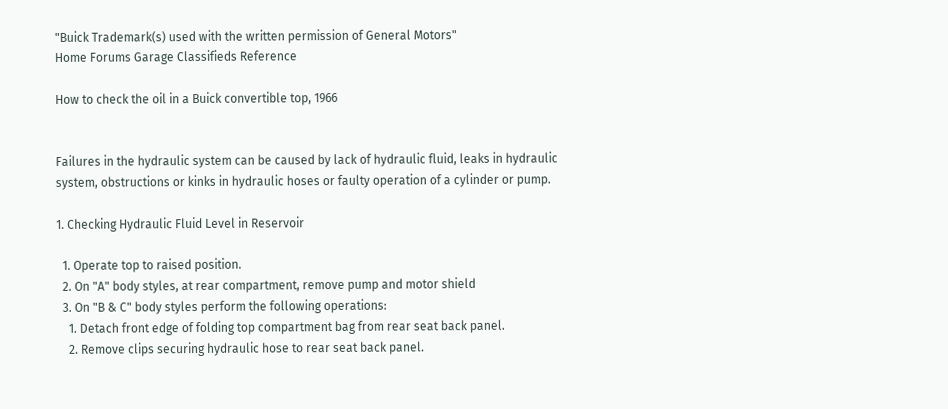"Buick Trademark(s) used with the written permission of General Motors"
Home Forums Garage Classifieds Reference

How to check the oil in a Buick convertible top, 1966


Failures in the hydraulic system can be caused by lack of hydraulic fluid, leaks in hydraulic system, obstructions or kinks in hydraulic hoses or faulty operation of a cylinder or pump.

1. Checking Hydraulic Fluid Level in Reservoir

  1. Operate top to raised position.
  2. On "A" body styles, at rear compartment, remove pump and motor shield
  3. On "B & C" body styles perform the following operations:
    1. Detach front edge of folding top compartment bag from rear seat back panel.
    2. Remove clips securing hydraulic hose to rear seat back panel.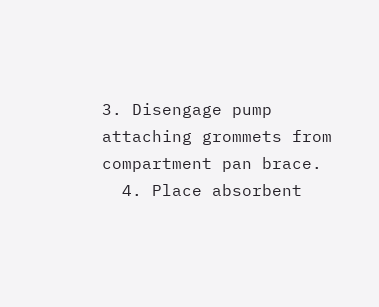3. Disengage pump attaching grommets from compartment pan brace.
  4. Place absorbent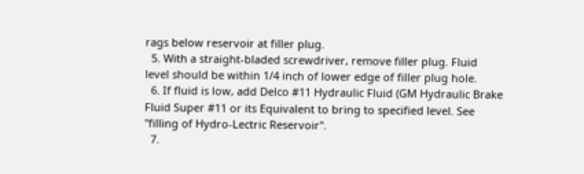rags below reservoir at filler plug.
  5. With a straight-bladed screwdriver, remove filler plug. Fluid level should be within 1/4 inch of lower edge of filler plug hole.
  6. If fluid is low, add Delco #11 Hydraulic Fluid (GM Hydraulic Brake Fluid Super #11 or its Equivalent to bring to specified level. See "filling of Hydro-Lectric Reservoir".
  7.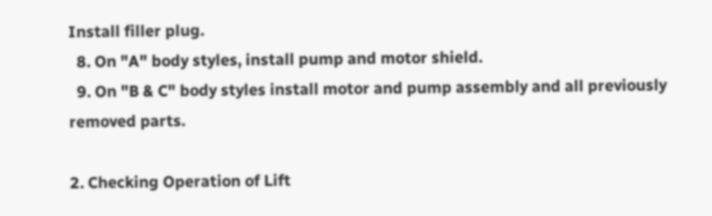Install filler plug.
  8. On "A" body styles, install pump and motor shield.
  9. On "B & C" body styles install motor and pump assembly and all previously removed parts.

2. Checking Operation of Lift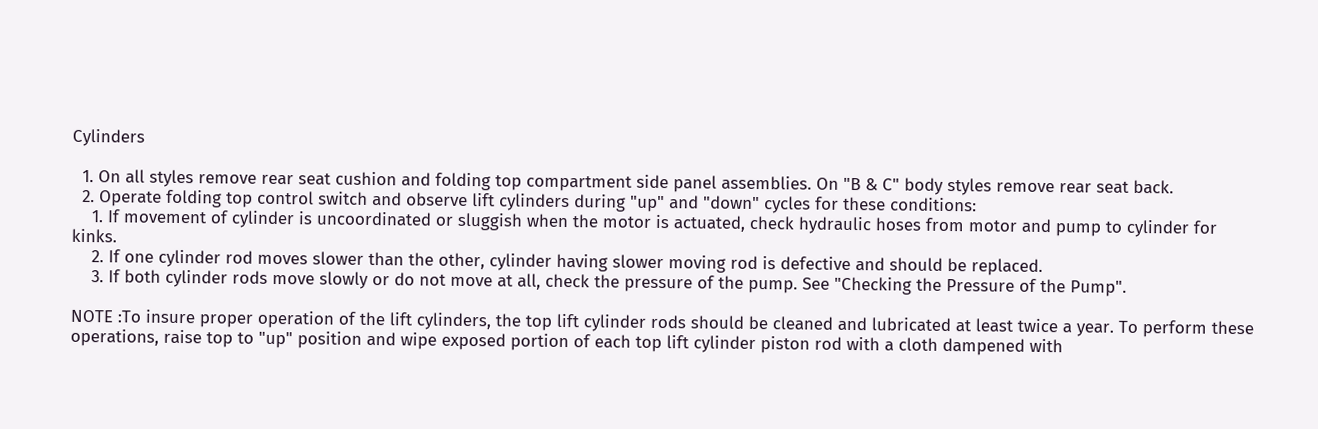Cylinders

  1. On all styles remove rear seat cushion and folding top compartment side panel assemblies. On "B & C" body styles remove rear seat back.
  2. Operate folding top control switch and observe lift cylinders during "up" and "down" cycles for these conditions:
    1. If movement of cylinder is uncoordinated or sluggish when the motor is actuated, check hydraulic hoses from motor and pump to cylinder for kinks.
    2. If one cylinder rod moves slower than the other, cylinder having slower moving rod is defective and should be replaced.
    3. If both cylinder rods move slowly or do not move at all, check the pressure of the pump. See "Checking the Pressure of the Pump".

NOTE :To insure proper operation of the lift cylinders, the top lift cylinder rods should be cleaned and lubricated at least twice a year. To perform these operations, raise top to "up" position and wipe exposed portion of each top lift cylinder piston rod with a cloth dampened with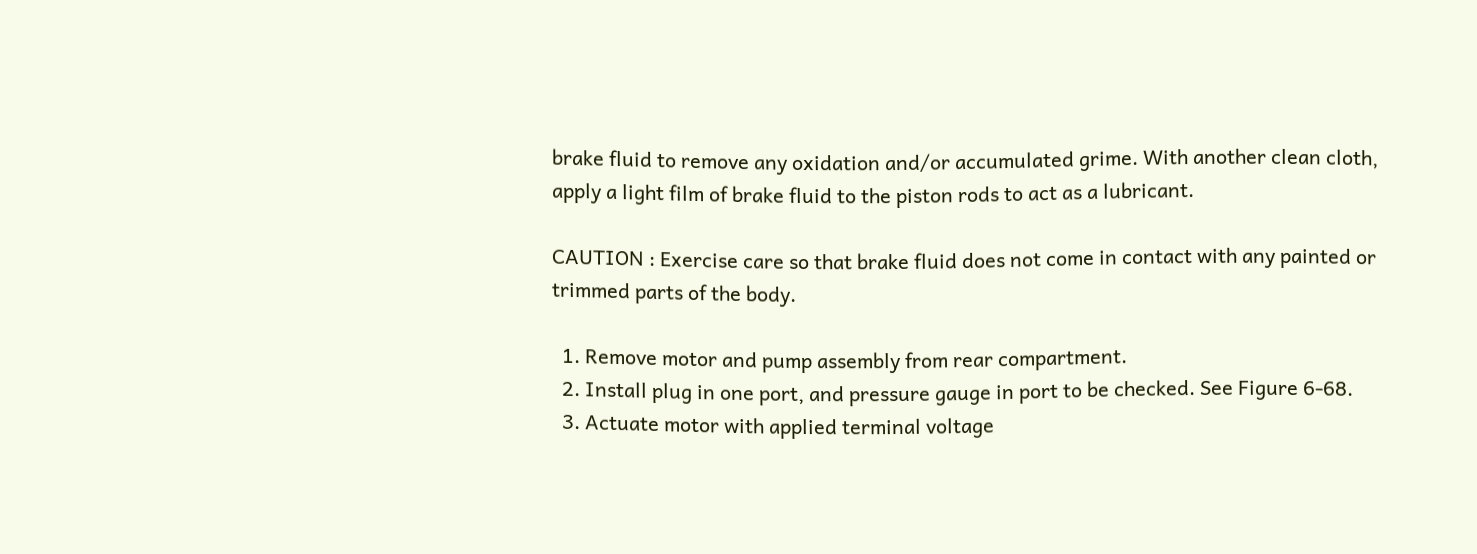brake fluid to remove any oxidation and/or accumulated grime. With another clean cloth, apply a light film of brake fluid to the piston rods to act as a lubricant.

CAUTION : Exercise care so that brake fluid does not come in contact with any painted or trimmed parts of the body.

  1. Remove motor and pump assembly from rear compartment.
  2. Install plug in one port, and pressure gauge in port to be checked. See Figure 6-68.
  3. Actuate motor with applied terminal voltage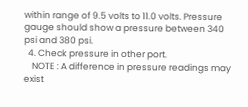within range of 9.5 volts to 11.0 volts. Pressure gauge should show a pressure between 340 psi and 380 psi.
  4. Check pressure in other port.
    NOTE : A difference in pressure readings may exist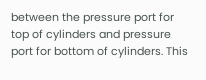between the pressure port for top of cylinders and pressure port for bottom of cylinders. This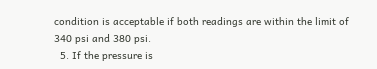condition is acceptable if both readings are within the limit of 340 psi and 380 psi.
  5. If the pressure is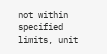not within specified limits, unit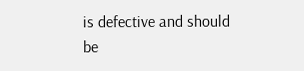is defective and should be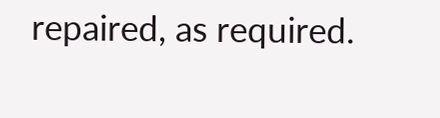repaired, as required.